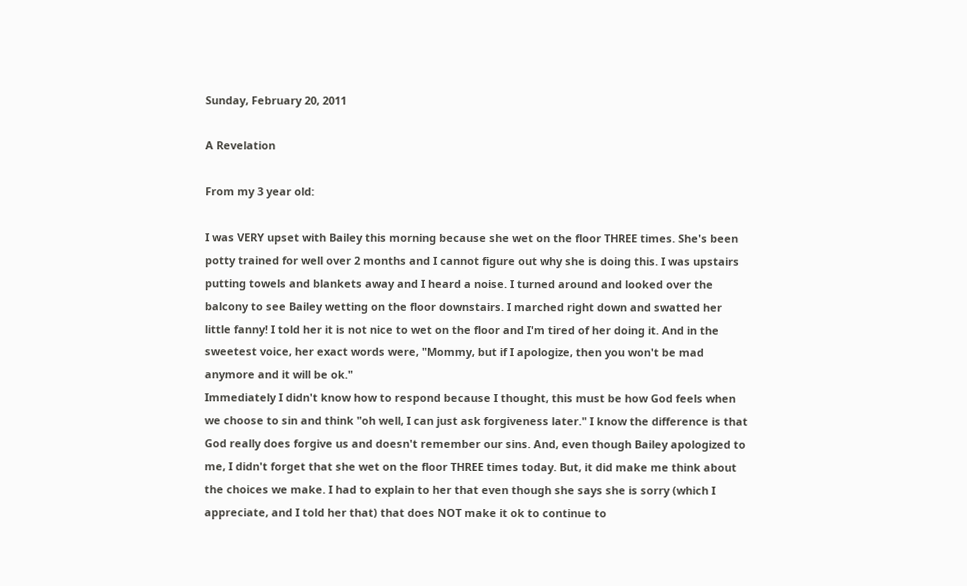Sunday, February 20, 2011

A Revelation

From my 3 year old:

I was VERY upset with Bailey this morning because she wet on the floor THREE times. She's been potty trained for well over 2 months and I cannot figure out why she is doing this. I was upstairs putting towels and blankets away and I heard a noise. I turned around and looked over the balcony to see Bailey wetting on the floor downstairs. I marched right down and swatted her little fanny! I told her it is not nice to wet on the floor and I'm tired of her doing it. And in the sweetest voice, her exact words were, "Mommy, but if I apologize, then you won't be mad anymore and it will be ok."
Immediately I didn't know how to respond because I thought, this must be how God feels when we choose to sin and think "oh well, I can just ask forgiveness later." I know the difference is that God really does forgive us and doesn't remember our sins. And, even though Bailey apologized to me, I didn't forget that she wet on the floor THREE times today. But, it did make me think about the choices we make. I had to explain to her that even though she says she is sorry (which I appreciate, and I told her that) that does NOT make it ok to continue to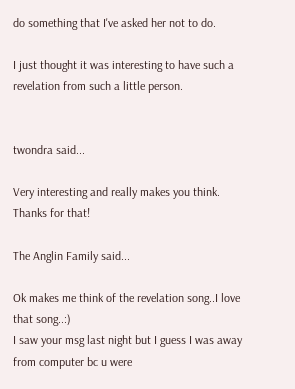do something that I've asked her not to do.

I just thought it was interesting to have such a revelation from such a little person.


twondra said...

Very interesting and really makes you think. Thanks for that!

The Anglin Family said...

Ok makes me think of the revelation song..I love that song..:)
I saw your msg last night but I guess I was away from computer bc u were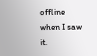offline when I saw it.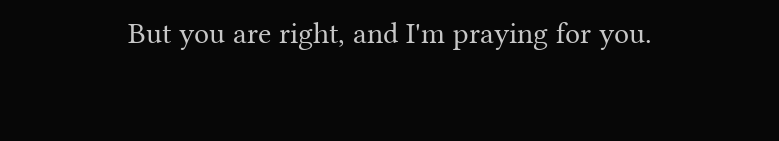But you are right, and I'm praying for you.